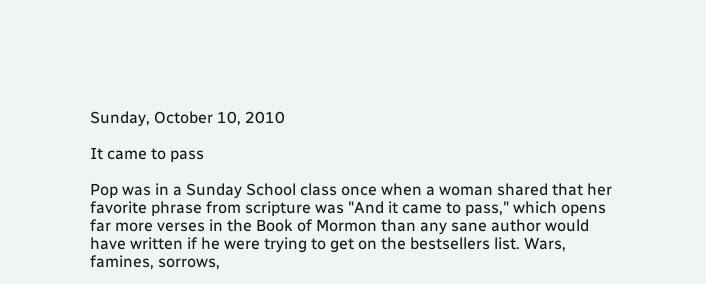Sunday, October 10, 2010

It came to pass

Pop was in a Sunday School class once when a woman shared that her favorite phrase from scripture was "And it came to pass," which opens far more verses in the Book of Mormon than any sane author would have written if he were trying to get on the bestsellers list. Wars, famines, sorrows,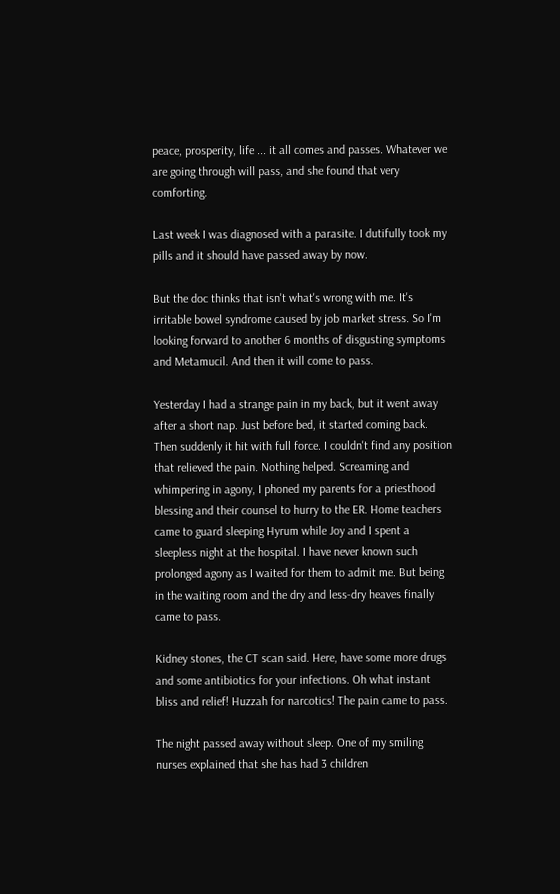peace, prosperity, life ... it all comes and passes. Whatever we are going through will pass, and she found that very comforting.

Last week I was diagnosed with a parasite. I dutifully took my pills and it should have passed away by now.

But the doc thinks that isn't what's wrong with me. It's irritable bowel syndrome caused by job market stress. So I'm looking forward to another 6 months of disgusting symptoms and Metamucil. And then it will come to pass.

Yesterday I had a strange pain in my back, but it went away after a short nap. Just before bed, it started coming back. Then suddenly it hit with full force. I couldn't find any position that relieved the pain. Nothing helped. Screaming and whimpering in agony, I phoned my parents for a priesthood blessing and their counsel to hurry to the ER. Home teachers came to guard sleeping Hyrum while Joy and I spent a sleepless night at the hospital. I have never known such prolonged agony as I waited for them to admit me. But being in the waiting room and the dry and less-dry heaves finally came to pass.

Kidney stones, the CT scan said. Here, have some more drugs and some antibiotics for your infections. Oh what instant bliss and relief! Huzzah for narcotics! The pain came to pass.

The night passed away without sleep. One of my smiling nurses explained that she has had 3 children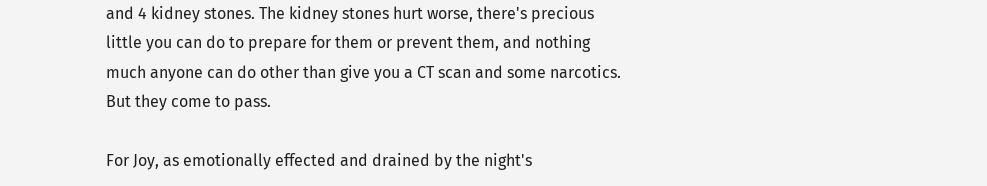and 4 kidney stones. The kidney stones hurt worse, there's precious little you can do to prepare for them or prevent them, and nothing much anyone can do other than give you a CT scan and some narcotics. But they come to pass.

For Joy, as emotionally effected and drained by the night's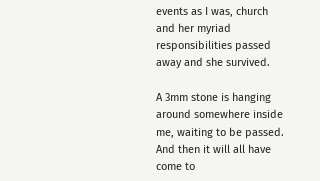events as I was, church and her myriad responsibilities passed away and she survived.

A 3mm stone is hanging around somewhere inside me, waiting to be passed. And then it will all have come to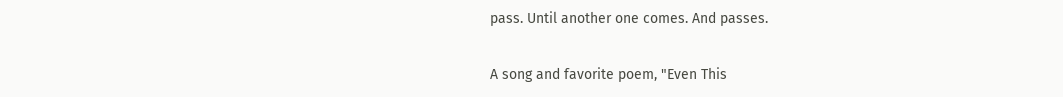pass. Until another one comes. And passes.

A song and favorite poem, "Even This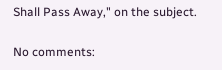Shall Pass Away," on the subject.

No comments: